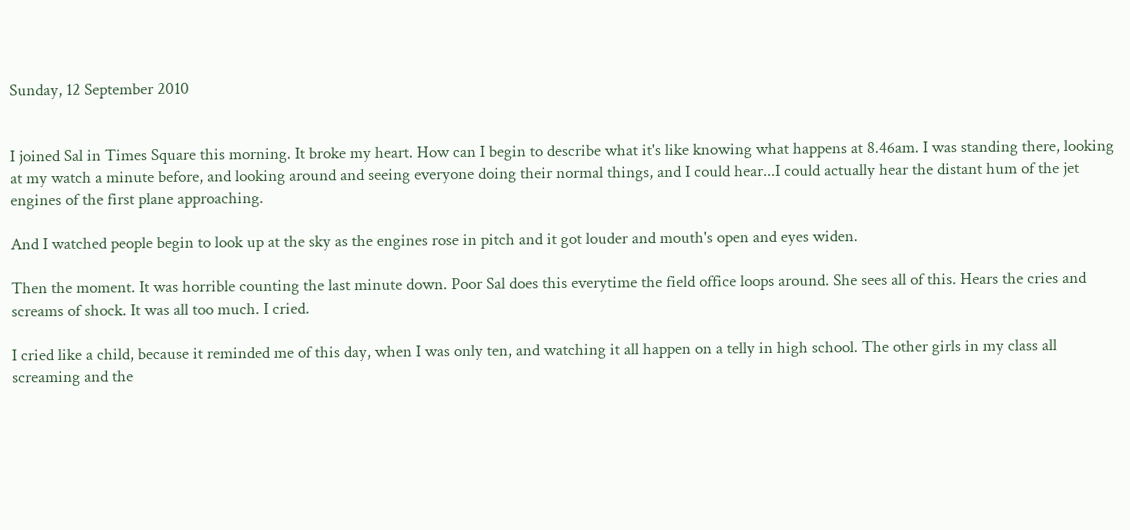Sunday, 12 September 2010


I joined Sal in Times Square this morning. It broke my heart. How can I begin to describe what it's like knowing what happens at 8.46am. I was standing there, looking at my watch a minute before, and looking around and seeing everyone doing their normal things, and I could hear...I could actually hear the distant hum of the jet engines of the first plane approaching.

And I watched people begin to look up at the sky as the engines rose in pitch and it got louder and mouth's open and eyes widen.

Then the moment. It was horrible counting the last minute down. Poor Sal does this everytime the field office loops around. She sees all of this. Hears the cries and screams of shock. It was all too much. I cried.

I cried like a child, because it reminded me of this day, when I was only ten, and watching it all happen on a telly in high school. The other girls in my class all screaming and the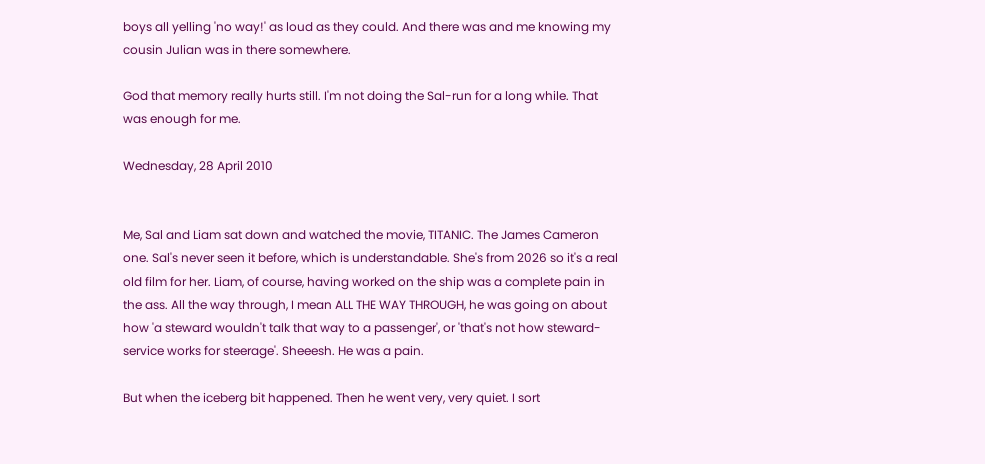boys all yelling 'no way!' as loud as they could. And there was and me knowing my cousin Julian was in there somewhere.

God that memory really hurts still. I'm not doing the Sal-run for a long while. That was enough for me.

Wednesday, 28 April 2010


Me, Sal and Liam sat down and watched the movie, TITANIC. The James Cameron one. Sal's never seen it before, which is understandable. She's from 2026 so it's a real old film for her. Liam, of course, having worked on the ship was a complete pain in the ass. All the way through, I mean ALL THE WAY THROUGH, he was going on about how 'a steward wouldn't talk that way to a passenger', or 'that's not how steward-service works for steerage'. Sheeesh. He was a pain.

But when the iceberg bit happened. Then he went very, very quiet. I sort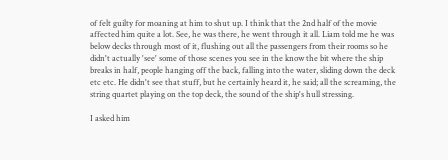of felt guilty for moaning at him to shut up. I think that the 2nd half of the movie affected him quite a lot. See, he was there, he went through it all. Liam told me he was below decks through most of it, flushing out all the passengers from their rooms so he didn't actually 'see' some of those scenes you see in the know the bit where the ship breaks in half, people hanging off the back, falling into the water, sliding down the deck etc etc. He didn't see that stuff, but he certainly heard it, he said; all the screaming, the string quartet playing on the top deck, the sound of the ship's hull stressing.

I asked him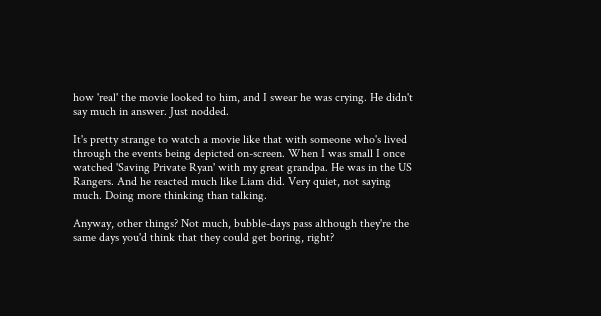how 'real' the movie looked to him, and I swear he was crying. He didn't say much in answer. Just nodded.

It's pretty strange to watch a movie like that with someone who's lived through the events being depicted on-screen. When I was small I once watched 'Saving Private Ryan' with my great grandpa. He was in the US Rangers. And he reacted much like Liam did. Very quiet, not saying much. Doing more thinking than talking.

Anyway, other things? Not much, bubble-days pass although they're the same days you'd think that they could get boring, right?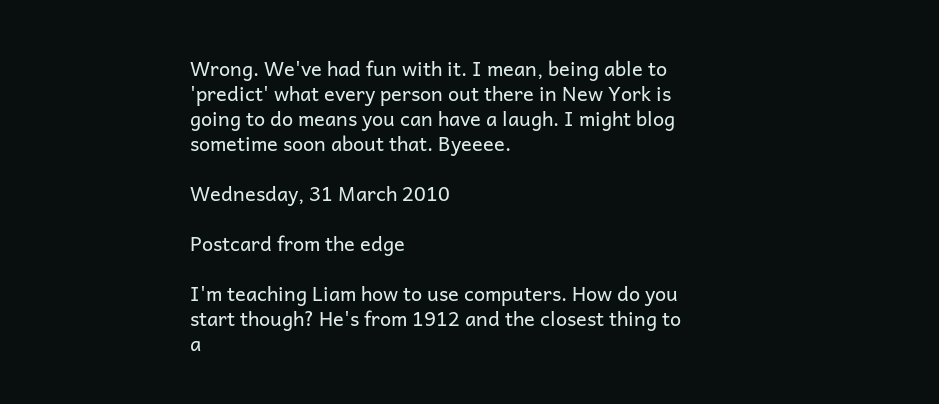Wrong. We've had fun with it. I mean, being able to 'predict' what every person out there in New York is going to do means you can have a laugh. I might blog sometime soon about that. Byeeee.

Wednesday, 31 March 2010

Postcard from the edge

I'm teaching Liam how to use computers. How do you start though? He's from 1912 and the closest thing to a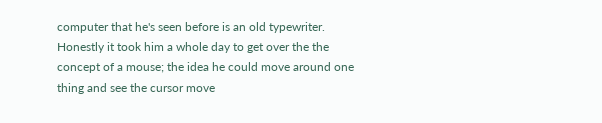computer that he's seen before is an old typewriter. Honestly it took him a whole day to get over the the concept of a mouse; the idea he could move around one thing and see the cursor move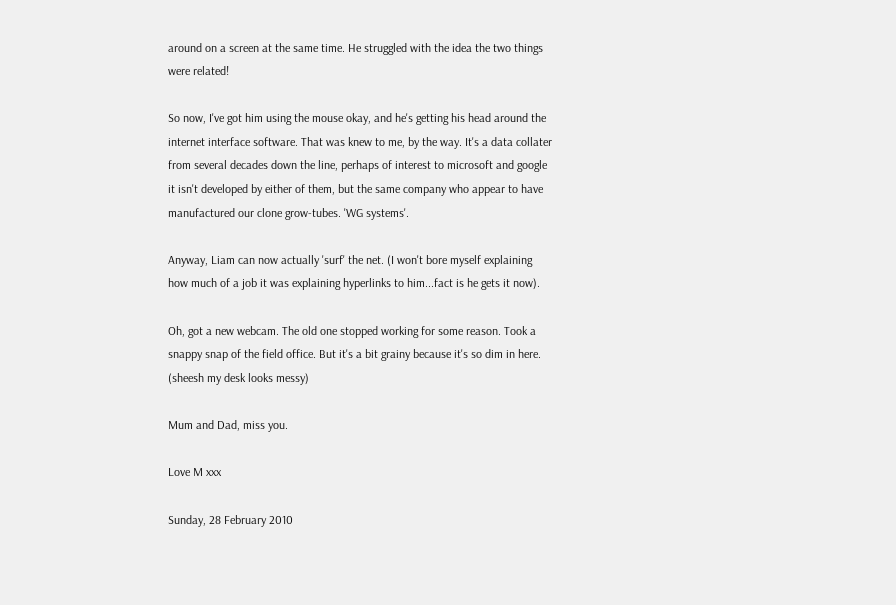around on a screen at the same time. He struggled with the idea the two things were related!

So now, I've got him using the mouse okay, and he's getting his head around the internet interface software. That was knew to me, by the way. It's a data collater from several decades down the line, perhaps of interest to microsoft and google it isn't developed by either of them, but the same company who appear to have manufactured our clone grow-tubes. 'WG systems'.

Anyway, Liam can now actually 'surf' the net. (I won't bore myself explaining how much of a job it was explaining hyperlinks to him...fact is he gets it now).

Oh, got a new webcam. The old one stopped working for some reason. Took a snappy snap of the field office. But it's a bit grainy because it's so dim in here. (sheesh my desk looks messy)

Mum and Dad, miss you.

Love M xxx

Sunday, 28 February 2010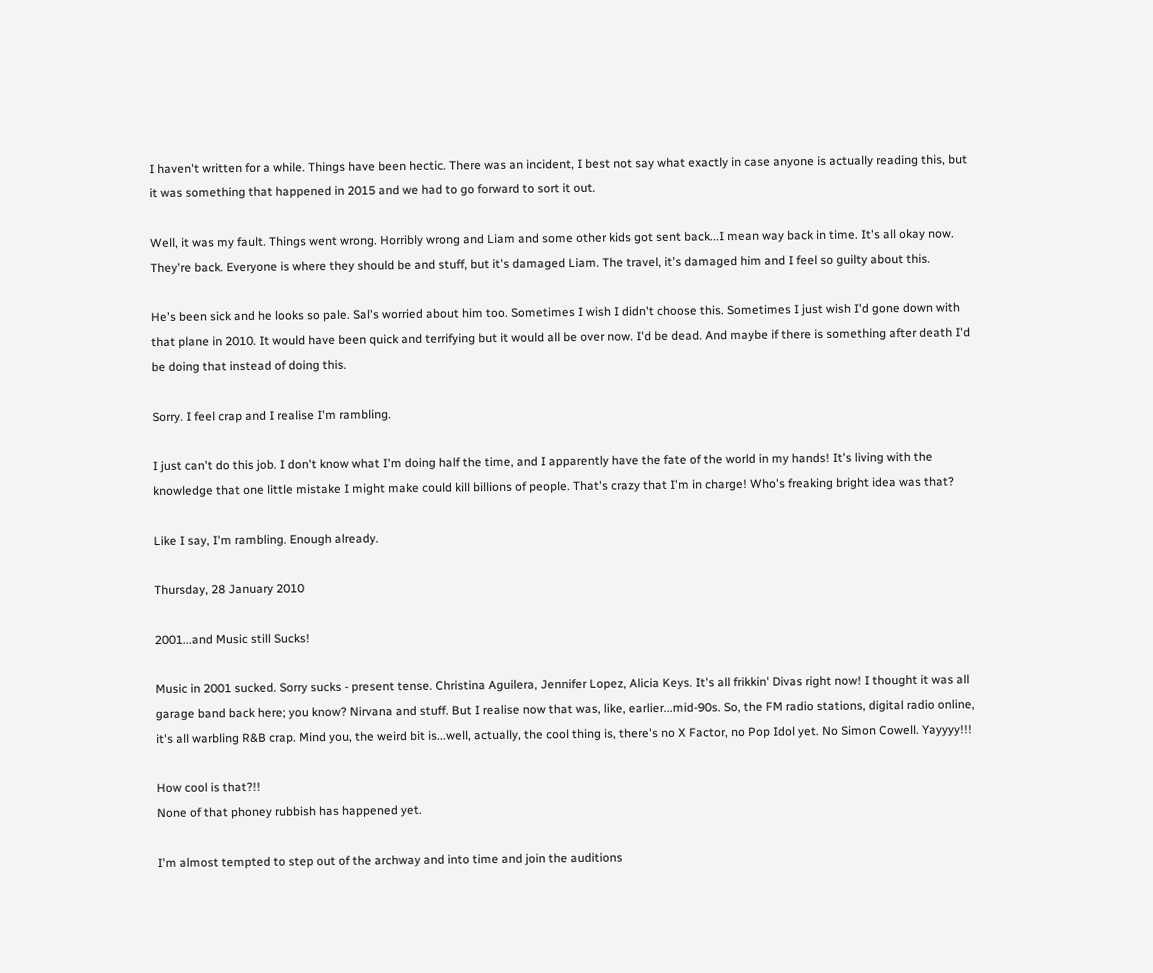I haven't written for a while. Things have been hectic. There was an incident, I best not say what exactly in case anyone is actually reading this, but it was something that happened in 2015 and we had to go forward to sort it out.

Well, it was my fault. Things went wrong. Horribly wrong and Liam and some other kids got sent back...I mean way back in time. It's all okay now. They're back. Everyone is where they should be and stuff, but it's damaged Liam. The travel, it's damaged him and I feel so guilty about this.

He's been sick and he looks so pale. Sal's worried about him too. Sometimes I wish I didn't choose this. Sometimes I just wish I'd gone down with that plane in 2010. It would have been quick and terrifying but it would all be over now. I'd be dead. And maybe if there is something after death I'd be doing that instead of doing this.

Sorry. I feel crap and I realise I'm rambling.

I just can't do this job. I don't know what I'm doing half the time, and I apparently have the fate of the world in my hands! It's living with the knowledge that one little mistake I might make could kill billions of people. That's crazy that I'm in charge! Who's freaking bright idea was that?

Like I say, I'm rambling. Enough already.

Thursday, 28 January 2010

2001...and Music still Sucks!

Music in 2001 sucked. Sorry sucks - present tense. Christina Aguilera, Jennifer Lopez, Alicia Keys. It's all frikkin' Divas right now! I thought it was all garage band back here; you know? Nirvana and stuff. But I realise now that was, like, earlier...mid-90s. So, the FM radio stations, digital radio online, it's all warbling R&B crap. Mind you, the weird bit is...well, actually, the cool thing is, there's no X Factor, no Pop Idol yet. No Simon Cowell. Yayyyy!!!

How cool is that?!!
None of that phoney rubbish has happened yet.

I'm almost tempted to step out of the archway and into time and join the auditions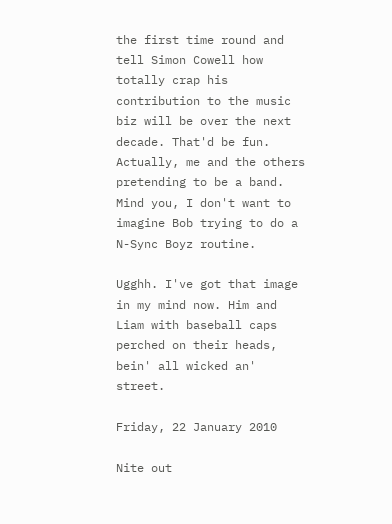the first time round and tell Simon Cowell how totally crap his contribution to the music biz will be over the next decade. That'd be fun. Actually, me and the others pretending to be a band. Mind you, I don't want to imagine Bob trying to do a N-Sync Boyz routine.

Ugghh. I've got that image in my mind now. Him and Liam with baseball caps perched on their heads, bein' all wicked an' street.

Friday, 22 January 2010

Nite out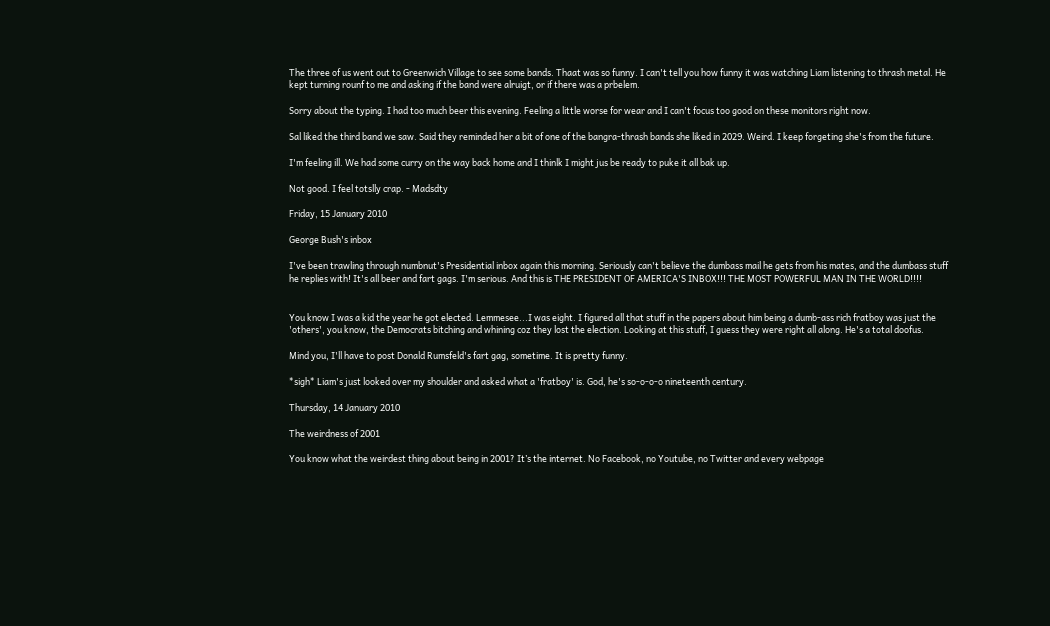The three of us went out to Greenwich Village to see some bands. Thaat was so funny. I can't tell you how funny it was watching Liam listening to thrash metal. He kept turning rounf to me and asking if the band were alruigt, or if there was a prbelem.

Sorry about the typing. I had too much beer this evening. Feeling a little worse for wear and I can't focus too good on these monitors right now.

Sal liked the third band we saw. Said they reminded her a bit of one of the bangra-thrash bands she liked in 2029. Weird. I keep forgeting she's from the future.

I'm feeling ill. We had some curry on the way back home and I thinlk I might jus be ready to puke it all bak up.

Not good. I feel totslly crap. - Madsdty

Friday, 15 January 2010

George Bush's inbox

I've been trawling through numbnut's Presidential inbox again this morning. Seriously can't believe the dumbass mail he gets from his mates, and the dumbass stuff he replies with! It's all beer and fart gags. I'm serious. And this is THE PRESIDENT OF AMERICA'S INBOX!!! THE MOST POWERFUL MAN IN THE WORLD!!!!


You know I was a kid the year he got elected. Lemmesee...I was eight. I figured all that stuff in the papers about him being a dumb-ass rich fratboy was just the 'others', you know, the Democrats bitching and whining coz they lost the election. Looking at this stuff, I guess they were right all along. He's a total doofus.

Mind you, I'll have to post Donald Rumsfeld's fart gag, sometime. It is pretty funny.

*sigh* Liam's just looked over my shoulder and asked what a 'fratboy' is. God, he's so-o-o-o nineteenth century.

Thursday, 14 January 2010

The weirdness of 2001

You know what the weirdest thing about being in 2001? It’s the internet. No Facebook, no Youtube, no Twitter and every webpage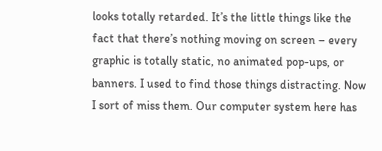looks totally retarded. It’s the little things like the fact that there’s nothing moving on screen – every graphic is totally static, no animated pop-ups, or banners. I used to find those things distracting. Now I sort of miss them. Our computer system here has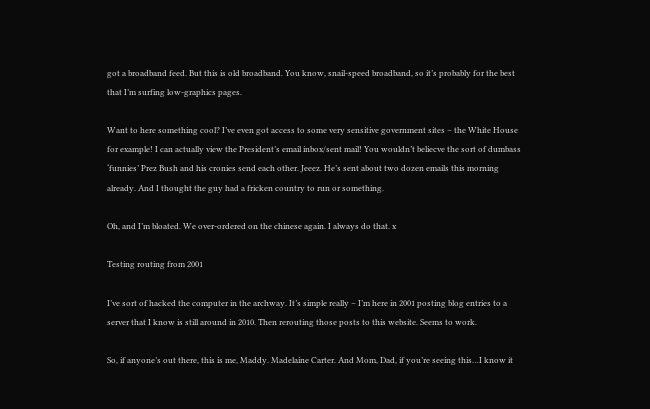got a broadband feed. But this is old broadband. You know, snail-speed broadband, so it’s probably for the best that I’m surfing low-graphics pages.

Want to here something cool? I’ve even got access to some very sensitive government sites – the White House for example! I can actually view the President’s email inbox/sent mail! You wouldn’t beliecve the sort of dumbass ‘funnies’ Prez Bush and his cronies send each other. Jeeez. He’s sent about two dozen emails this morning already. And I thought the guy had a fricken country to run or something.

Oh, and I’m bloated. We over-ordered on the chinese again. I always do that. x

Testing routing from 2001

I’ve sort of hacked the computer in the archway. It’s simple really – I’m here in 2001 posting blog entries to a server that I know is still around in 2010. Then rerouting those posts to this website. Seems to work.

So, if anyone’s out there, this is me, Maddy. Madelaine Carter. And Mom, Dad, if you’re seeing this…I know it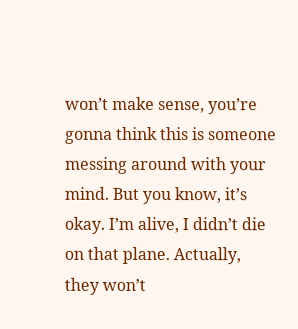won’t make sense, you’re gonna think this is someone messing around with your mind. But you know, it’s okay. I’m alive, I didn’t die on that plane. Actually, they won’t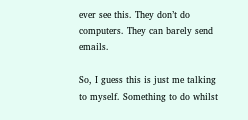ever see this. They don’t do computers. They can barely send emails.

So, I guess this is just me talking to myself. Something to do whilst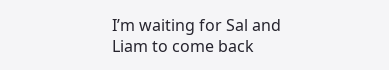I’m waiting for Sal and Liam to come back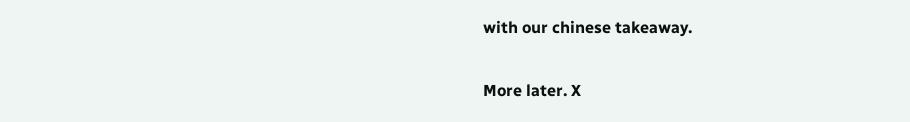with our chinese takeaway.

More later. X